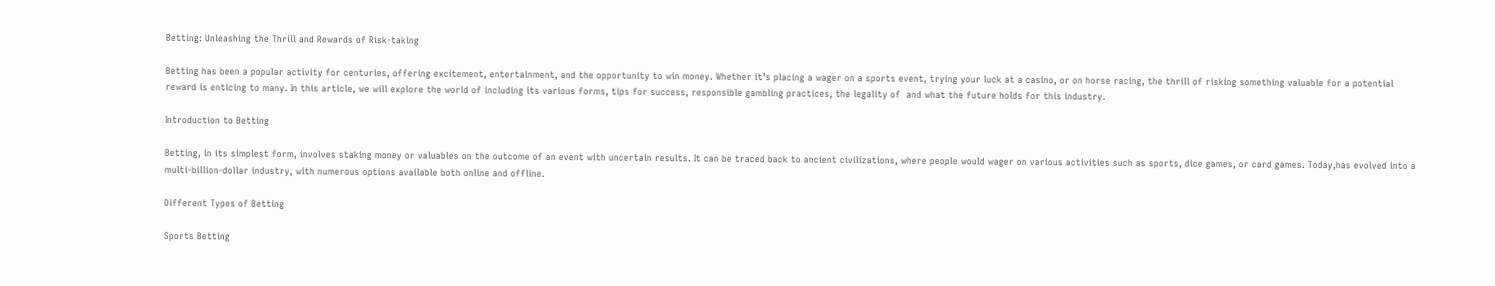Betting: Unleashing the Thrill and Rewards of Risk-taking

Betting has been a popular activity for centuries, offering excitement, entertainment, and the opportunity to win money. Whether it’s placing a wager on a sports event, trying your luck at a casino, or on horse racing, the thrill of risking something valuable for a potential reward is enticing to many. In this article, we will explore the world of including its various forms, tips for success, responsible gambling practices, the legality of  and what the future holds for this industry.

Introduction to Betting

Betting, in its simplest form, involves staking money or valuables on the outcome of an event with uncertain results. It can be traced back to ancient civilizations, where people would wager on various activities such as sports, dice games, or card games. Today,has evolved into a multi-billion-dollar industry, with numerous options available both online and offline.

Different Types of Betting

Sports Betting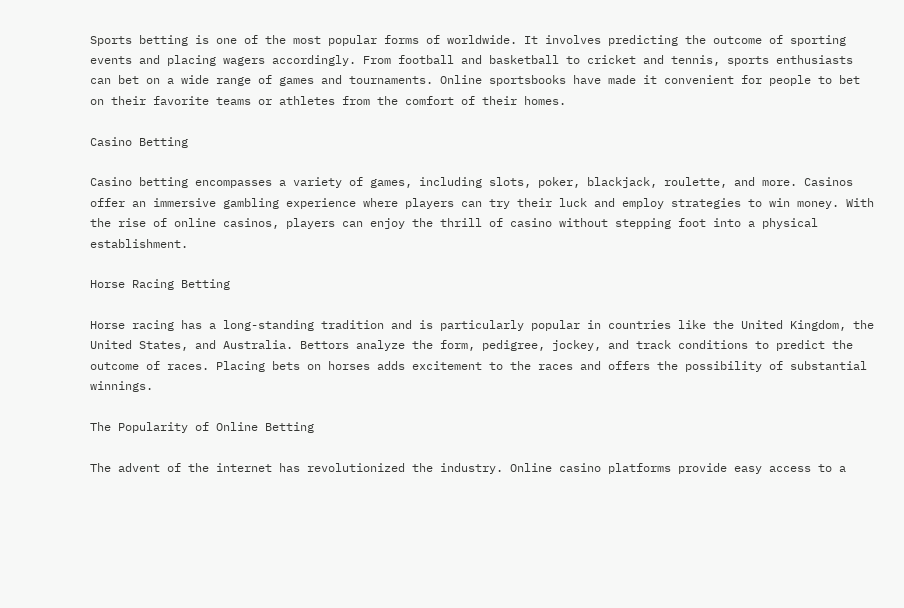Sports betting is one of the most popular forms of worldwide. It involves predicting the outcome of sporting events and placing wagers accordingly. From football and basketball to cricket and tennis, sports enthusiasts can bet on a wide range of games and tournaments. Online sportsbooks have made it convenient for people to bet on their favorite teams or athletes from the comfort of their homes.

Casino Betting

Casino betting encompasses a variety of games, including slots, poker, blackjack, roulette, and more. Casinos offer an immersive gambling experience where players can try their luck and employ strategies to win money. With the rise of online casinos, players can enjoy the thrill of casino without stepping foot into a physical establishment.

Horse Racing Betting

Horse racing has a long-standing tradition and is particularly popular in countries like the United Kingdom, the United States, and Australia. Bettors analyze the form, pedigree, jockey, and track conditions to predict the outcome of races. Placing bets on horses adds excitement to the races and offers the possibility of substantial winnings.

The Popularity of Online Betting

The advent of the internet has revolutionized the industry. Online casino platforms provide easy access to a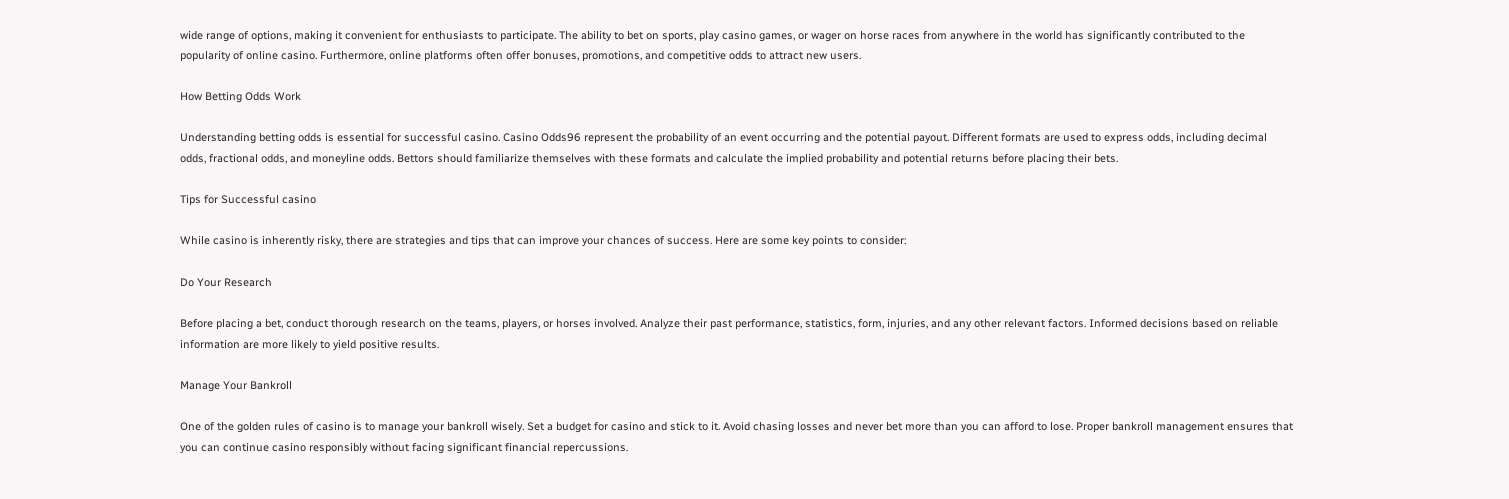wide range of options, making it convenient for enthusiasts to participate. The ability to bet on sports, play casino games, or wager on horse races from anywhere in the world has significantly contributed to the popularity of online casino. Furthermore, online platforms often offer bonuses, promotions, and competitive odds to attract new users.

How Betting Odds Work

Understanding betting odds is essential for successful casino. Casino Odds96 represent the probability of an event occurring and the potential payout. Different formats are used to express odds, including decimal odds, fractional odds, and moneyline odds. Bettors should familiarize themselves with these formats and calculate the implied probability and potential returns before placing their bets.

Tips for Successful casino

While casino is inherently risky, there are strategies and tips that can improve your chances of success. Here are some key points to consider:

Do Your Research

Before placing a bet, conduct thorough research on the teams, players, or horses involved. Analyze their past performance, statistics, form, injuries, and any other relevant factors. Informed decisions based on reliable information are more likely to yield positive results.

Manage Your Bankroll

One of the golden rules of casino is to manage your bankroll wisely. Set a budget for casino and stick to it. Avoid chasing losses and never bet more than you can afford to lose. Proper bankroll management ensures that you can continue casino responsibly without facing significant financial repercussions.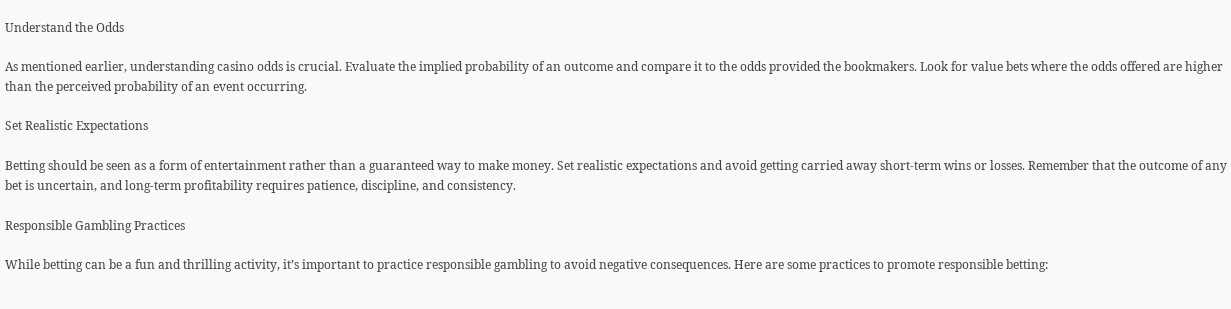Understand the Odds

As mentioned earlier, understanding casino odds is crucial. Evaluate the implied probability of an outcome and compare it to the odds provided the bookmakers. Look for value bets where the odds offered are higher than the perceived probability of an event occurring.

Set Realistic Expectations

Betting should be seen as a form of entertainment rather than a guaranteed way to make money. Set realistic expectations and avoid getting carried away short-term wins or losses. Remember that the outcome of any bet is uncertain, and long-term profitability requires patience, discipline, and consistency.

Responsible Gambling Practices

While betting can be a fun and thrilling activity, it’s important to practice responsible gambling to avoid negative consequences. Here are some practices to promote responsible betting: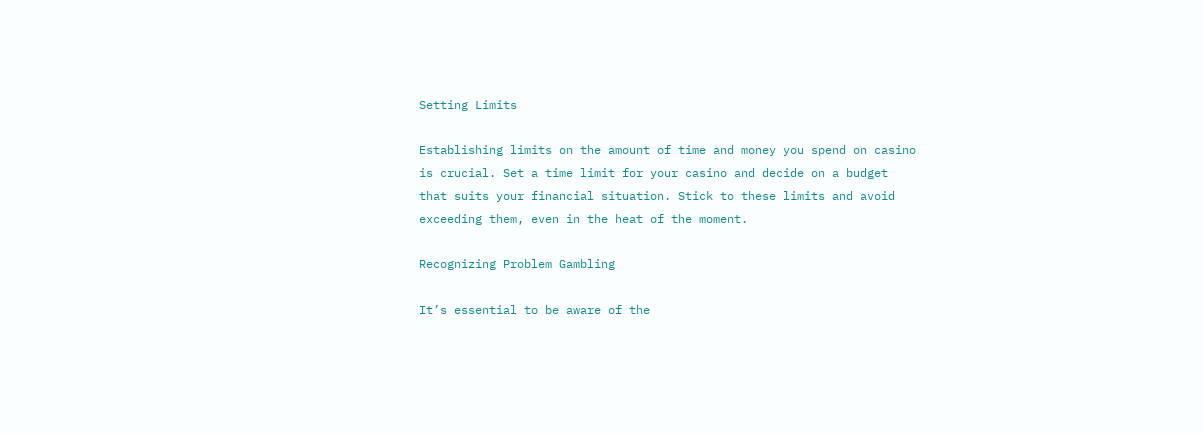Setting Limits

Establishing limits on the amount of time and money you spend on casino is crucial. Set a time limit for your casino and decide on a budget that suits your financial situation. Stick to these limits and avoid exceeding them, even in the heat of the moment.

Recognizing Problem Gambling

It’s essential to be aware of the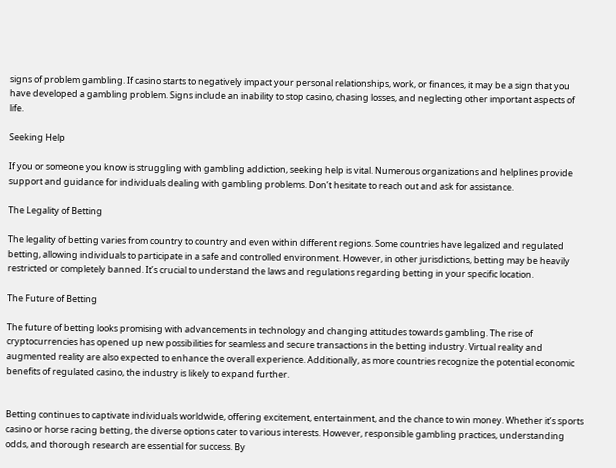signs of problem gambling. If casino starts to negatively impact your personal relationships, work, or finances, it may be a sign that you have developed a gambling problem. Signs include an inability to stop casino, chasing losses, and neglecting other important aspects of life.

Seeking Help

If you or someone you know is struggling with gambling addiction, seeking help is vital. Numerous organizations and helplines provide support and guidance for individuals dealing with gambling problems. Don’t hesitate to reach out and ask for assistance.

The Legality of Betting

The legality of betting varies from country to country and even within different regions. Some countries have legalized and regulated betting, allowing individuals to participate in a safe and controlled environment. However, in other jurisdictions, betting may be heavily restricted or completely banned. It’s crucial to understand the laws and regulations regarding betting in your specific location.

The Future of Betting

The future of betting looks promising with advancements in technology and changing attitudes towards gambling. The rise of cryptocurrencies has opened up new possibilities for seamless and secure transactions in the betting industry. Virtual reality and augmented reality are also expected to enhance the overall experience. Additionally, as more countries recognize the potential economic benefits of regulated casino, the industry is likely to expand further.


Betting continues to captivate individuals worldwide, offering excitement, entertainment, and the chance to win money. Whether it’s sports casino or horse racing betting, the diverse options cater to various interests. However, responsible gambling practices, understanding odds, and thorough research are essential for success. By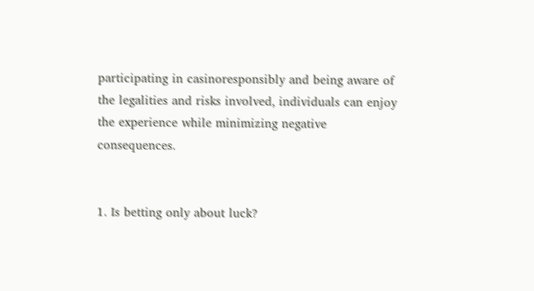participating in casinoresponsibly and being aware of the legalities and risks involved, individuals can enjoy the experience while minimizing negative consequences.


1. Is betting only about luck?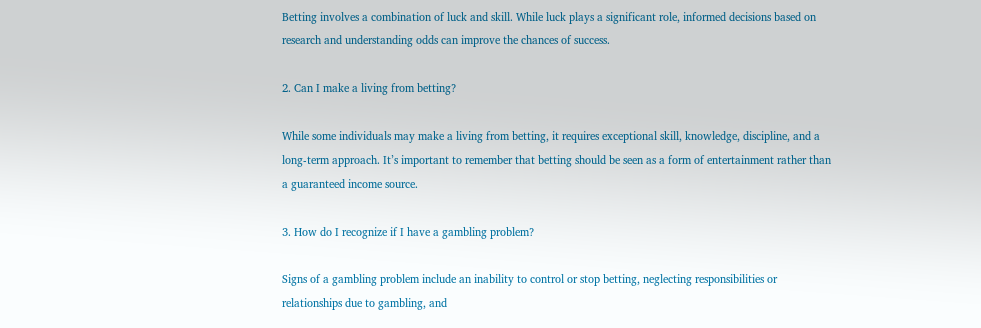Betting involves a combination of luck and skill. While luck plays a significant role, informed decisions based on research and understanding odds can improve the chances of success.

2. Can I make a living from betting?

While some individuals may make a living from betting, it requires exceptional skill, knowledge, discipline, and a long-term approach. It’s important to remember that betting should be seen as a form of entertainment rather than a guaranteed income source.

3. How do I recognize if I have a gambling problem?

Signs of a gambling problem include an inability to control or stop betting, neglecting responsibilities or relationships due to gambling, and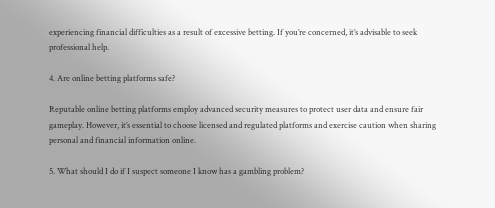experiencing financial difficulties as a result of excessive betting. If you’re concerned, it’s advisable to seek professional help.

4. Are online betting platforms safe?

Reputable online betting platforms employ advanced security measures to protect user data and ensure fair gameplay. However, it’s essential to choose licensed and regulated platforms and exercise caution when sharing personal and financial information online.

5. What should I do if I suspect someone I know has a gambling problem?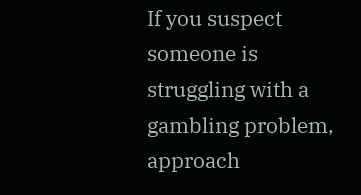If you suspect someone is struggling with a gambling problem, approach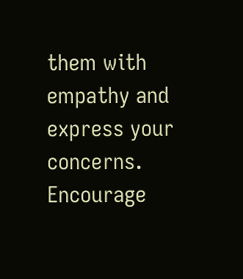them with empathy and express your concerns. Encourage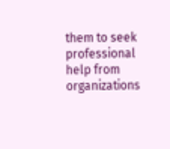them to seek professional help from organizations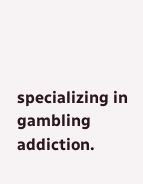specializing in gambling addiction.